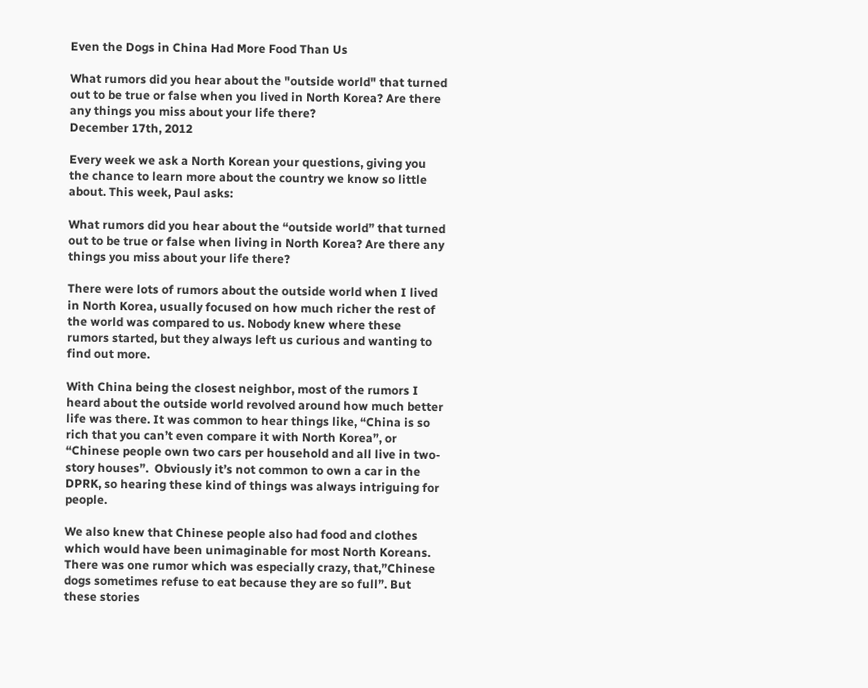Even the Dogs in China Had More Food Than Us

What rumors did you hear about the "outside world" that turned out to be true or false when you lived in North Korea? Are there any things you miss about your life there?
December 17th, 2012

Every week we ask a North Korean your questions, giving you the chance to learn more about the country we know so little about. This week, Paul asks:

What rumors did you hear about the “outside world” that turned out to be true or false when living in North Korea? Are there any things you miss about your life there?

There were lots of rumors about the outside world when I lived in North Korea, usually focused on how much richer the rest of the world was compared to us. Nobody knew where these rumors started, but they always left us curious and wanting to find out more.

With China being the closest neighbor, most of the rumors I heard about the outside world revolved around how much better life was there. It was common to hear things like, “China is so rich that you can’t even compare it with North Korea”, or “Chinese people own two cars per household and all live in two-story houses”.  Obviously it’s not common to own a car in the DPRK, so hearing these kind of things was always intriguing for people.

We also knew that Chinese people also had food and clothes which would have been unimaginable for most North Koreans. There was one rumor which was especially crazy, that,”Chinese dogs sometimes refuse to eat because they are so full”. But these stories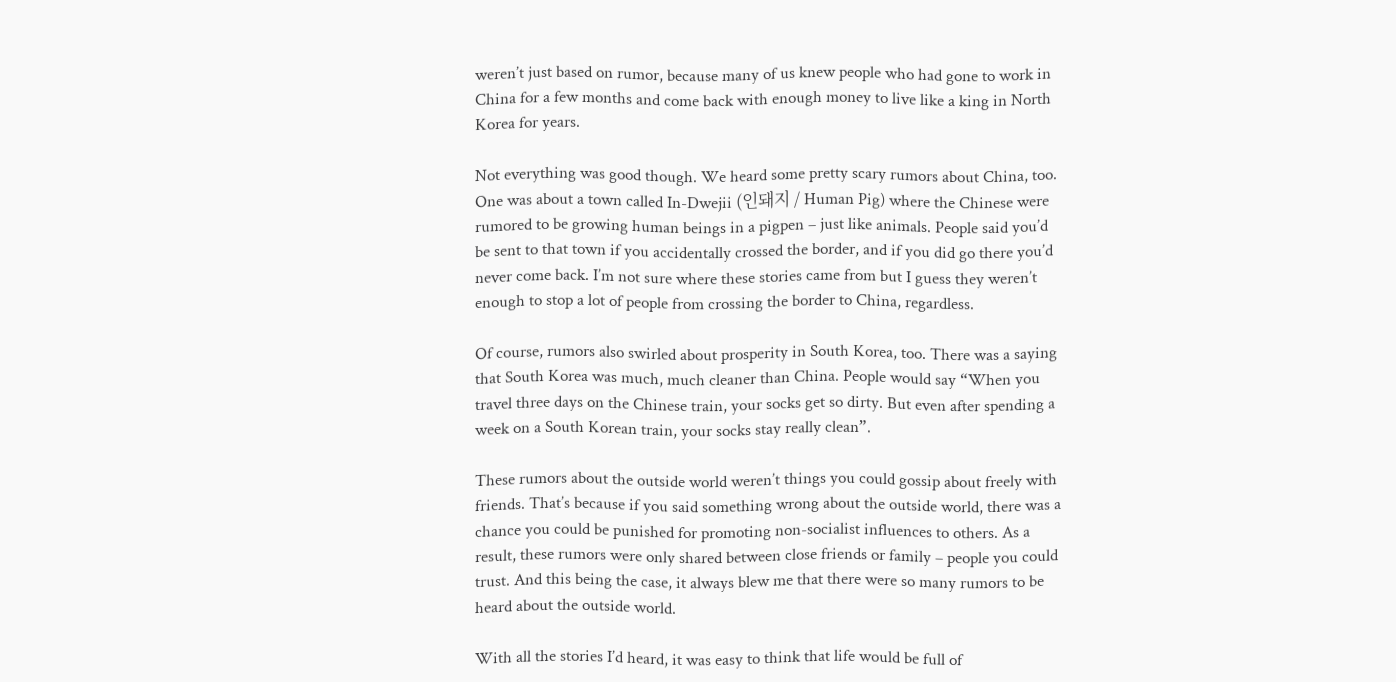weren’t just based on rumor, because many of us knew people who had gone to work in China for a few months and come back with enough money to live like a king in North Korea for years.

Not everything was good though. We heard some pretty scary rumors about China, too. One was about a town called In-Dwejii (인돼지 / Human Pig) where the Chinese were rumored to be growing human beings in a pigpen – just like animals. People said you’d be sent to that town if you accidentally crossed the border, and if you did go there you’d never come back. I’m not sure where these stories came from but I guess they weren’t enough to stop a lot of people from crossing the border to China, regardless.

Of course, rumors also swirled about prosperity in South Korea, too. There was a saying that South Korea was much, much cleaner than China. People would say “When you travel three days on the Chinese train, your socks get so dirty. But even after spending a week on a South Korean train, your socks stay really clean”.

These rumors about the outside world weren’t things you could gossip about freely with friends. That’s because if you said something wrong about the outside world, there was a chance you could be punished for promoting non-socialist influences to others. As a result, these rumors were only shared between close friends or family – people you could trust. And this being the case, it always blew me that there were so many rumors to be heard about the outside world.

With all the stories I’d heard, it was easy to think that life would be full of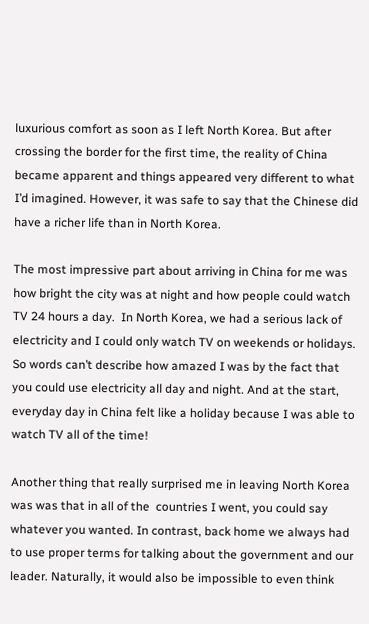luxurious comfort as soon as I left North Korea. But after crossing the border for the first time, the reality of China became apparent and things appeared very different to what I’d imagined. However, it was safe to say that the Chinese did have a richer life than in North Korea.

The most impressive part about arriving in China for me was how bright the city was at night and how people could watch TV 24 hours a day.  In North Korea, we had a serious lack of electricity and I could only watch TV on weekends or holidays. So words can’t describe how amazed I was by the fact that you could use electricity all day and night. And at the start, everyday day in China felt like a holiday because I was able to watch TV all of the time!

Another thing that really surprised me in leaving North Korea was was that in all of the  countries I went, you could say whatever you wanted. In contrast, back home we always had to use proper terms for talking about the government and our leader. Naturally, it would also be impossible to even think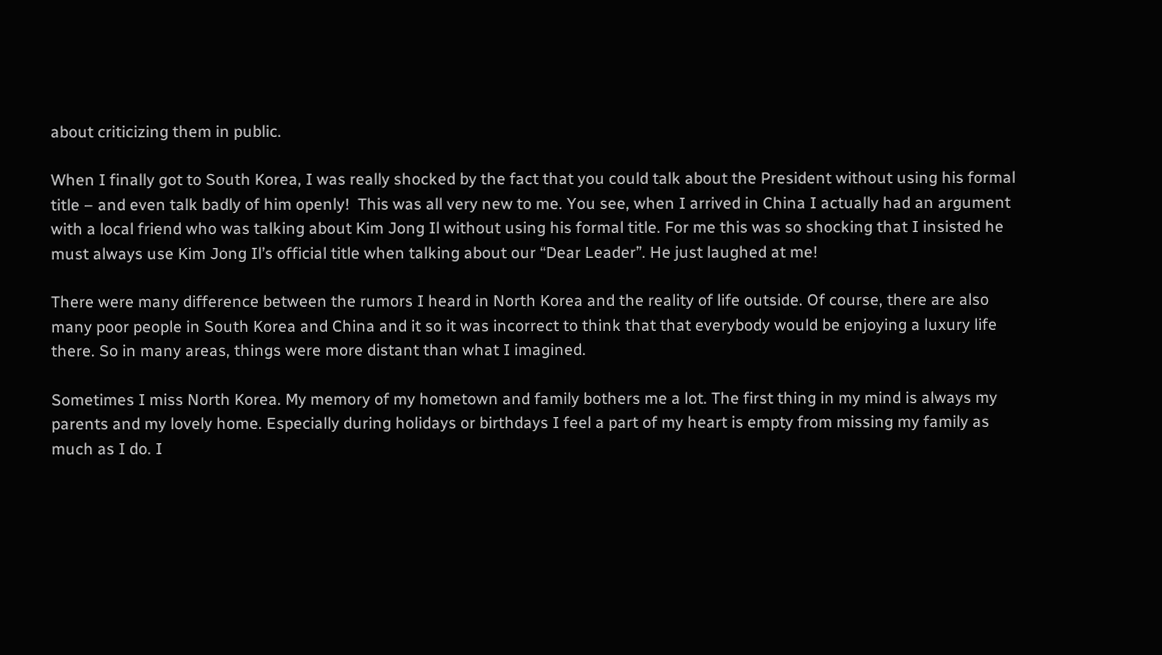about criticizing them in public.

When I finally got to South Korea, I was really shocked by the fact that you could talk about the President without using his formal title – and even talk badly of him openly!  This was all very new to me. You see, when I arrived in China I actually had an argument with a local friend who was talking about Kim Jong Il without using his formal title. For me this was so shocking that I insisted he must always use Kim Jong Il’s official title when talking about our “Dear Leader”. He just laughed at me!

There were many difference between the rumors I heard in North Korea and the reality of life outside. Of course, there are also many poor people in South Korea and China and it so it was incorrect to think that that everybody would be enjoying a luxury life there. So in many areas, things were more distant than what I imagined.

Sometimes I miss North Korea. My memory of my hometown and family bothers me a lot. The first thing in my mind is always my parents and my lovely home. Especially during holidays or birthdays I feel a part of my heart is empty from missing my family as much as I do. I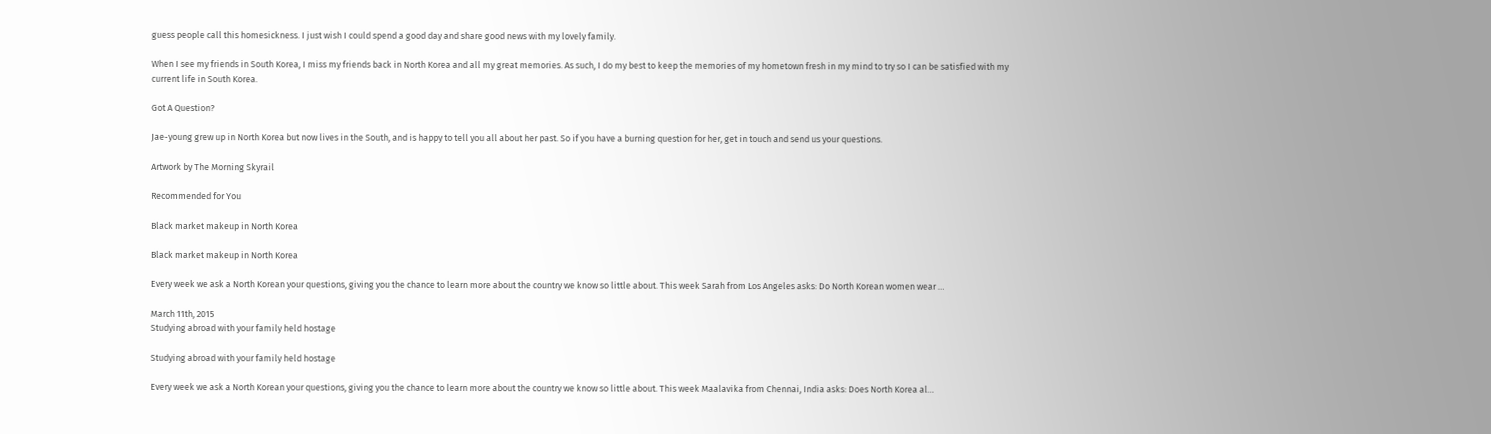guess people call this homesickness. I just wish I could spend a good day and share good news with my lovely family.

When I see my friends in South Korea, I miss my friends back in North Korea and all my great memories. As such, I do my best to keep the memories of my hometown fresh in my mind to try so I can be satisfied with my current life in South Korea.

Got A Question?

Jae-young grew up in North Korea but now lives in the South, and is happy to tell you all about her past. So if you have a burning question for her, get in touch and send us your questions.

Artwork by The Morning Skyrail

Recommended for You

Black market makeup in North Korea

Black market makeup in North Korea

Every week we ask a North Korean your questions, giving you the chance to learn more about the country we know so little about. This week Sarah from Los Angeles asks: Do North Korean women wear …

March 11th, 2015
Studying abroad with your family held hostage

Studying abroad with your family held hostage

Every week we ask a North Korean your questions, giving you the chance to learn more about the country we know so little about. This week Maalavika from Chennai, India asks: Does North Korea al…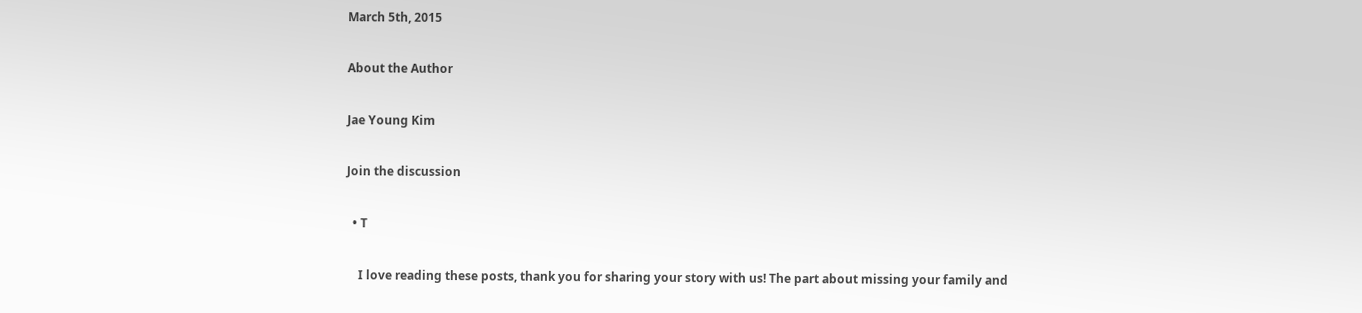March 5th, 2015

About the Author

Jae Young Kim

Join the discussion

  • T

    I love reading these posts, thank you for sharing your story with us! The part about missing your family and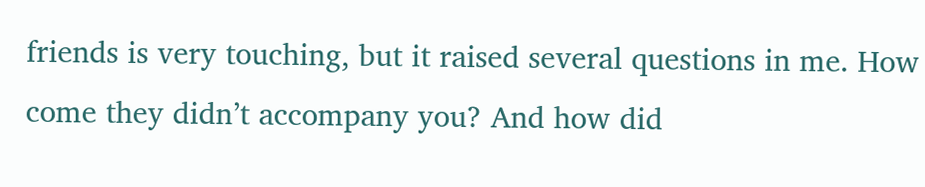friends is very touching, but it raised several questions in me. How come they didn’t accompany you? And how did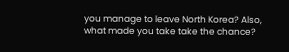you manage to leave North Korea? Also, what made you take take the chance?